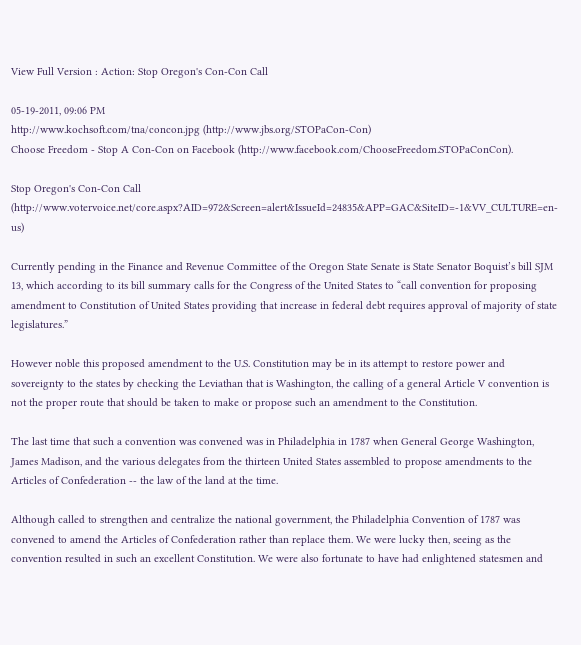View Full Version : Action: Stop Oregon's Con-Con Call

05-19-2011, 09:06 PM
http://www.kochsoft.com/tna/concon.jpg (http://www.jbs.org/STOPaCon-Con)
Choose Freedom - Stop A Con-Con on Facebook (http://www.facebook.com/ChooseFreedom.STOPaConCon).

Stop Oregon's Con-Con Call (http://www.votervoice.net/core.aspx?AID=972&Screen=alert&IssueId=24835&APP=GAC&SiteID=-1&VV_CULTURE=en-us)

Currently pending in the Finance and Revenue Committee of the Oregon State Senate is State Senator Boquist’s bill SJM 13, which according to its bill summary calls for the Congress of the United States to “call convention for proposing amendment to Constitution of United States providing that increase in federal debt requires approval of majority of state legislatures.”

However noble this proposed amendment to the U.S. Constitution may be in its attempt to restore power and sovereignty to the states by checking the Leviathan that is Washington, the calling of a general Article V convention is not the proper route that should be taken to make or propose such an amendment to the Constitution.

The last time that such a convention was convened was in Philadelphia in 1787 when General George Washington, James Madison, and the various delegates from the thirteen United States assembled to propose amendments to the Articles of Confederation -- the law of the land at the time.

Although called to strengthen and centralize the national government, the Philadelphia Convention of 1787 was convened to amend the Articles of Confederation rather than replace them. We were lucky then, seeing as the convention resulted in such an excellent Constitution. We were also fortunate to have had enlightened statesmen and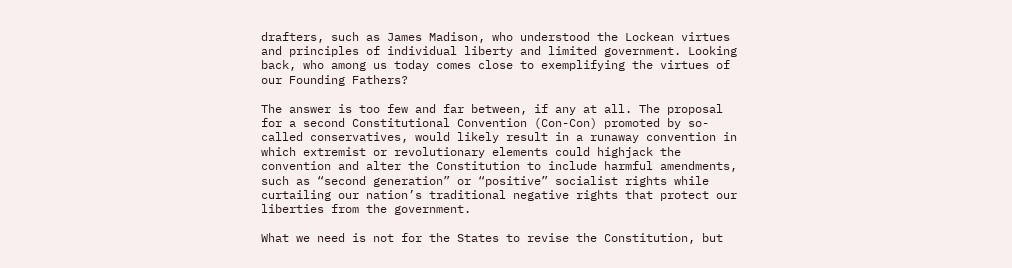drafters, such as James Madison, who understood the Lockean virtues and principles of individual liberty and limited government. Looking back, who among us today comes close to exemplifying the virtues of our Founding Fathers?

The answer is too few and far between, if any at all. The proposal for a second Constitutional Convention (Con-Con) promoted by so-called conservatives, would likely result in a runaway convention in which extremist or revolutionary elements could highjack the convention and alter the Constitution to include harmful amendments, such as “second generation” or “positive” socialist rights while curtailing our nation’s traditional negative rights that protect our liberties from the government.

What we need is not for the States to revise the Constitution, but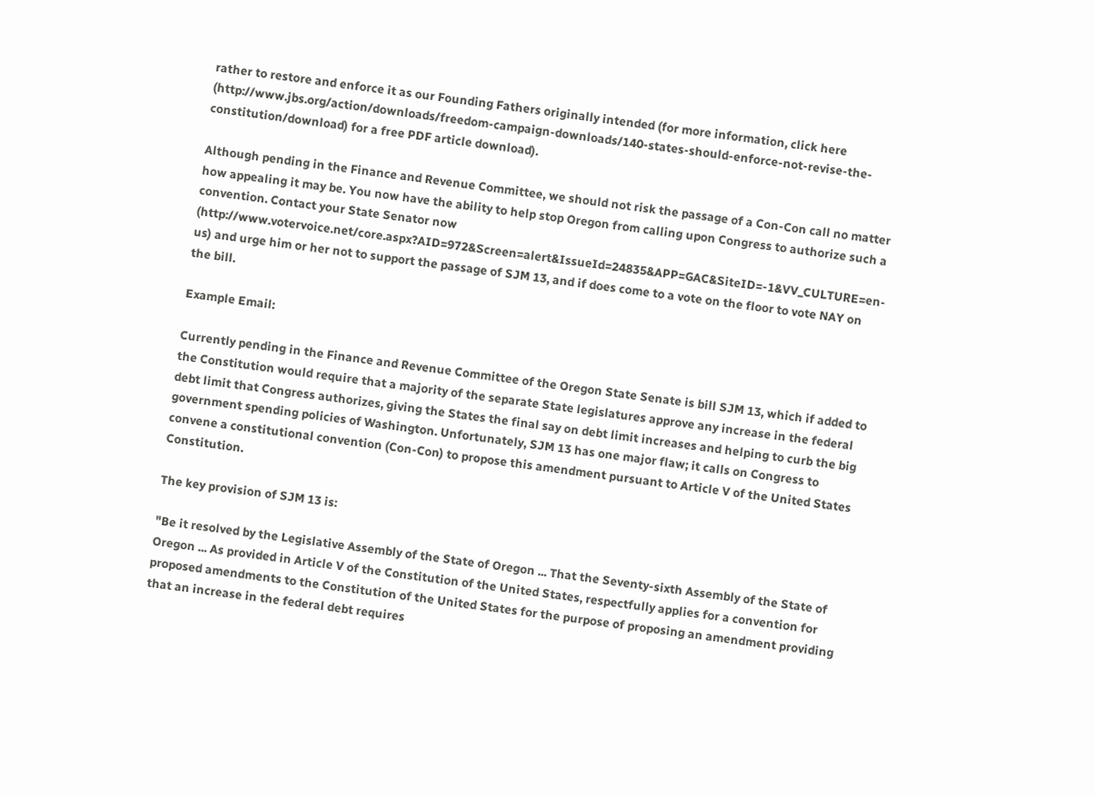rather to restore and enforce it as our Founding Fathers originally intended (for more information, click here (http://www.jbs.org/action/downloads/freedom-campaign-downloads/140-states-should-enforce-not-revise-the-constitution/download) for a free PDF article download).

Although pending in the Finance and Revenue Committee, we should not risk the passage of a Con-Con call no matter how appealing it may be. You now have the ability to help stop Oregon from calling upon Congress to authorize such a convention. Contact your State Senator now (http://www.votervoice.net/core.aspx?AID=972&Screen=alert&IssueId=24835&APP=GAC&SiteID=-1&VV_CULTURE=en-us) and urge him or her not to support the passage of SJM 13, and if does come to a vote on the floor to vote NAY on the bill.

Example Email:

Currently pending in the Finance and Revenue Committee of the Oregon State Senate is bill SJM 13, which if added to the Constitution would require that a majority of the separate State legislatures approve any increase in the federal debt limit that Congress authorizes, giving the States the final say on debt limit increases and helping to curb the big government spending policies of Washington. Unfortunately, SJM 13 has one major flaw; it calls on Congress to convene a constitutional convention (Con-Con) to propose this amendment pursuant to Article V of the United States Constitution.

The key provision of SJM 13 is:

"Be it resolved by the Legislative Assembly of the State of Oregon ... That the Seventy-sixth Assembly of the State of Oregon ... As provided in Article V of the Constitution of the United States, respectfully applies for a convention for proposed amendments to the Constitution of the United States for the purpose of proposing an amendment providing that an increase in the federal debt requires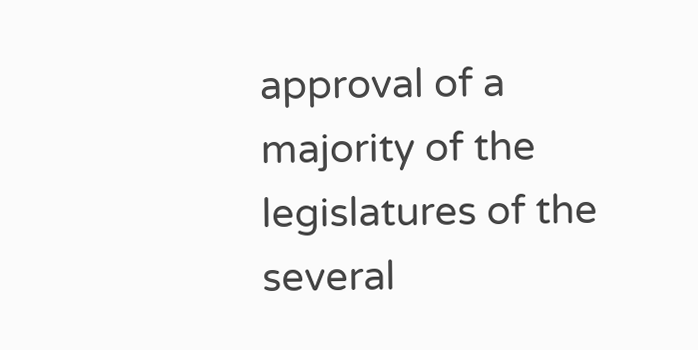approval of a majority of the legislatures of the several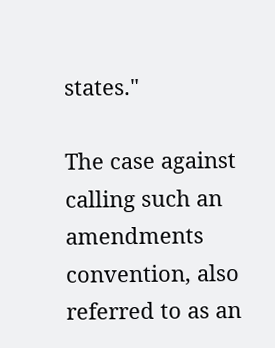states."

The case against calling such an amendments convention, also referred to as an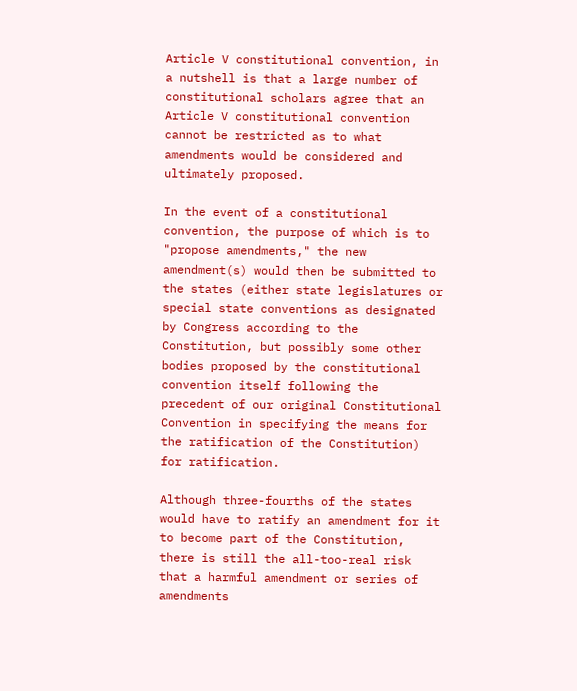Article V constitutional convention, in a nutshell is that a large number of constitutional scholars agree that an Article V constitutional convention cannot be restricted as to what amendments would be considered and ultimately proposed.

In the event of a constitutional convention, the purpose of which is to "propose amendments," the new amendment(s) would then be submitted to the states (either state legislatures or special state conventions as designated by Congress according to the Constitution, but possibly some other bodies proposed by the constitutional convention itself following the precedent of our original Constitutional Convention in specifying the means for the ratification of the Constitution) for ratification.

Although three-fourths of the states would have to ratify an amendment for it to become part of the Constitution, there is still the all-too-real risk that a harmful amendment or series of amendments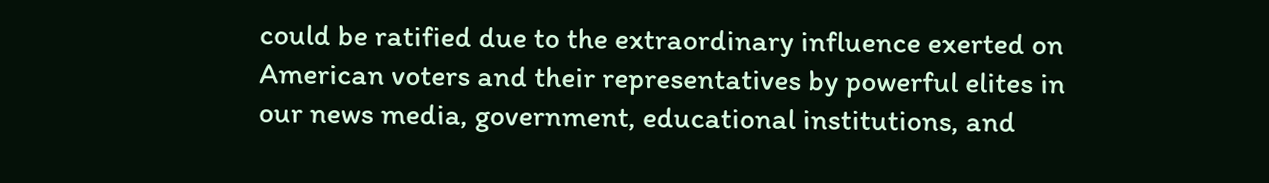could be ratified due to the extraordinary influence exerted on American voters and their representatives by powerful elites in our news media, government, educational institutions, and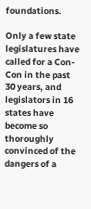foundations.

Only a few state legislatures have called for a Con-Con in the past 30 years, and legislators in 16 states have become so thoroughly convinced of the dangers of a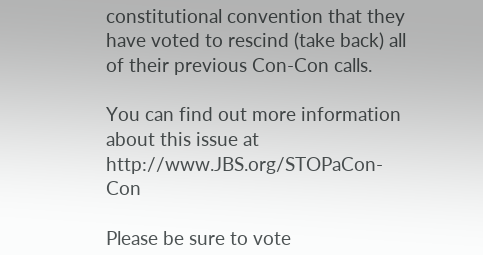constitutional convention that they have voted to rescind (take back) all of their previous Con-Con calls.

You can find out more information about this issue at http://www.JBS.org/STOPaCon-Con

Please be sure to vote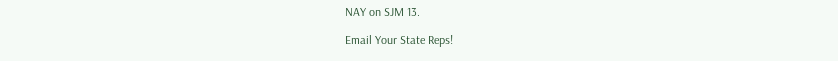NAY on SJM 13.

Email Your State Reps!